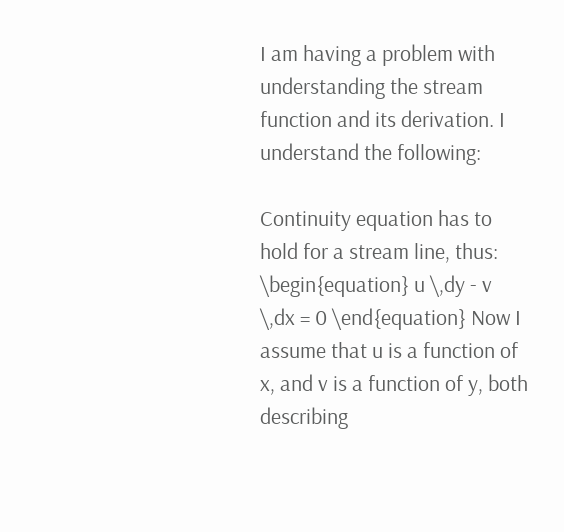I am having a problem with understanding the stream function and its derivation. I understand the following:

Continuity equation has to hold for a stream line, thus: \begin{equation} u \,dy - v \,dx = 0 \end{equation} Now I assume that u is a function of x, and v is a function of y, both describing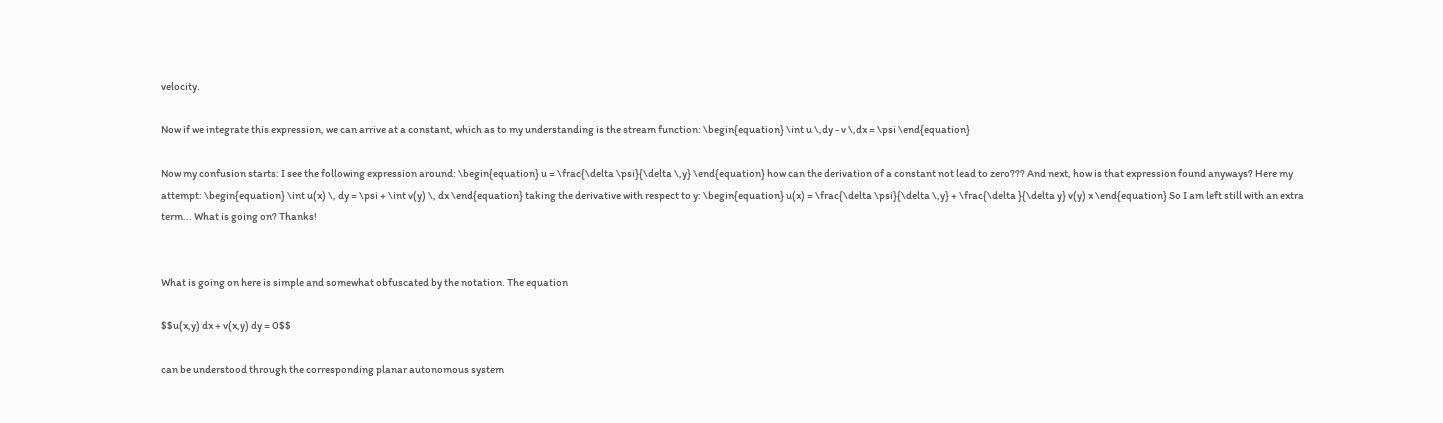velocity.

Now if we integrate this expression, we can arrive at a constant, which as to my understanding is the stream function: \begin{equation} \int u \,dy - v \,dx = \psi \end{equation}

Now my confusion starts: I see the following expression around: \begin{equation} u = \frac{\delta \psi}{\delta \,y} \end{equation} how can the derivation of a constant not lead to zero??? And next, how is that expression found anyways? Here my attempt: \begin{equation} \int u(x) \, dy = \psi + \int v(y) \, dx \end{equation} taking the derivative with respect to y: \begin{equation} u(x) = \frac{\delta \psi}{\delta \,y} + \frac{\delta }{\delta y} v(y) x \end{equation} So I am left still with an extra term... What is going on? Thanks!


What is going on here is simple and somewhat obfuscated by the notation. The equation

$$u(x,y) dx + v(x,y) dy = 0$$

can be understood through the corresponding planar autonomous system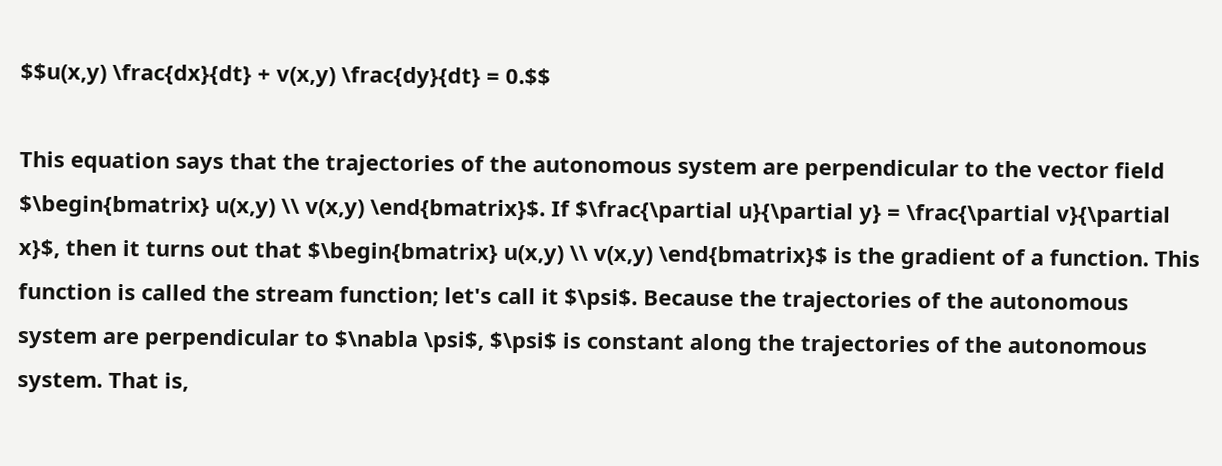$$u(x,y) \frac{dx}{dt} + v(x,y) \frac{dy}{dt} = 0.$$

This equation says that the trajectories of the autonomous system are perpendicular to the vector field $\begin{bmatrix} u(x,y) \\ v(x,y) \end{bmatrix}$. If $\frac{\partial u}{\partial y} = \frac{\partial v}{\partial x}$, then it turns out that $\begin{bmatrix} u(x,y) \\ v(x,y) \end{bmatrix}$ is the gradient of a function. This function is called the stream function; let's call it $\psi$. Because the trajectories of the autonomous system are perpendicular to $\nabla \psi$, $\psi$ is constant along the trajectories of the autonomous system. That is,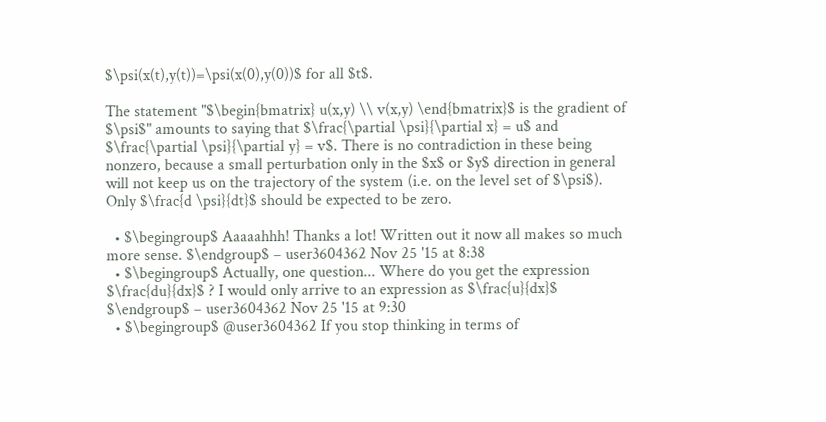$\psi(x(t),y(t))=\psi(x(0),y(0))$ for all $t$.

The statement "$\begin{bmatrix} u(x,y) \\ v(x,y) \end{bmatrix}$ is the gradient of $\psi$" amounts to saying that $\frac{\partial \psi}{\partial x} = u$ and $\frac{\partial \psi}{\partial y} = v$. There is no contradiction in these being nonzero, because a small perturbation only in the $x$ or $y$ direction in general will not keep us on the trajectory of the system (i.e. on the level set of $\psi$). Only $\frac{d \psi}{dt}$ should be expected to be zero.

  • $\begingroup$ Aaaaahhh! Thanks a lot! Written out it now all makes so much more sense. $\endgroup$ – user3604362 Nov 25 '15 at 8:38
  • $\begingroup$ Actually, one question... Where do you get the expression $\frac{du}{dx}$ ? I would only arrive to an expression as $\frac{u}{dx}$ $\endgroup$ – user3604362 Nov 25 '15 at 9:30
  • $\begingroup$ @user3604362 If you stop thinking in terms of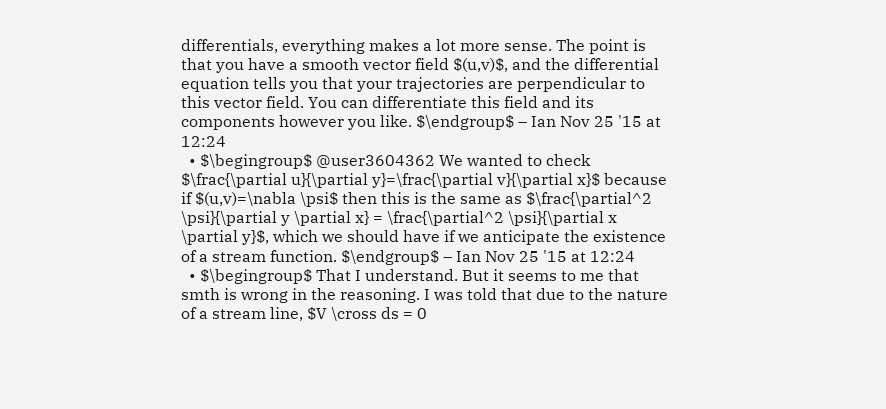differentials, everything makes a lot more sense. The point is that you have a smooth vector field $(u,v)$, and the differential equation tells you that your trajectories are perpendicular to this vector field. You can differentiate this field and its components however you like. $\endgroup$ – Ian Nov 25 '15 at 12:24
  • $\begingroup$ @user3604362 We wanted to check $\frac{\partial u}{\partial y}=\frac{\partial v}{\partial x}$ because if $(u,v)=\nabla \psi$ then this is the same as $\frac{\partial^2 \psi}{\partial y \partial x} = \frac{\partial^2 \psi}{\partial x \partial y}$, which we should have if we anticipate the existence of a stream function. $\endgroup$ – Ian Nov 25 '15 at 12:24
  • $\begingroup$ That I understand. But it seems to me that smth is wrong in the reasoning. I was told that due to the nature of a stream line, $V \cross ds = 0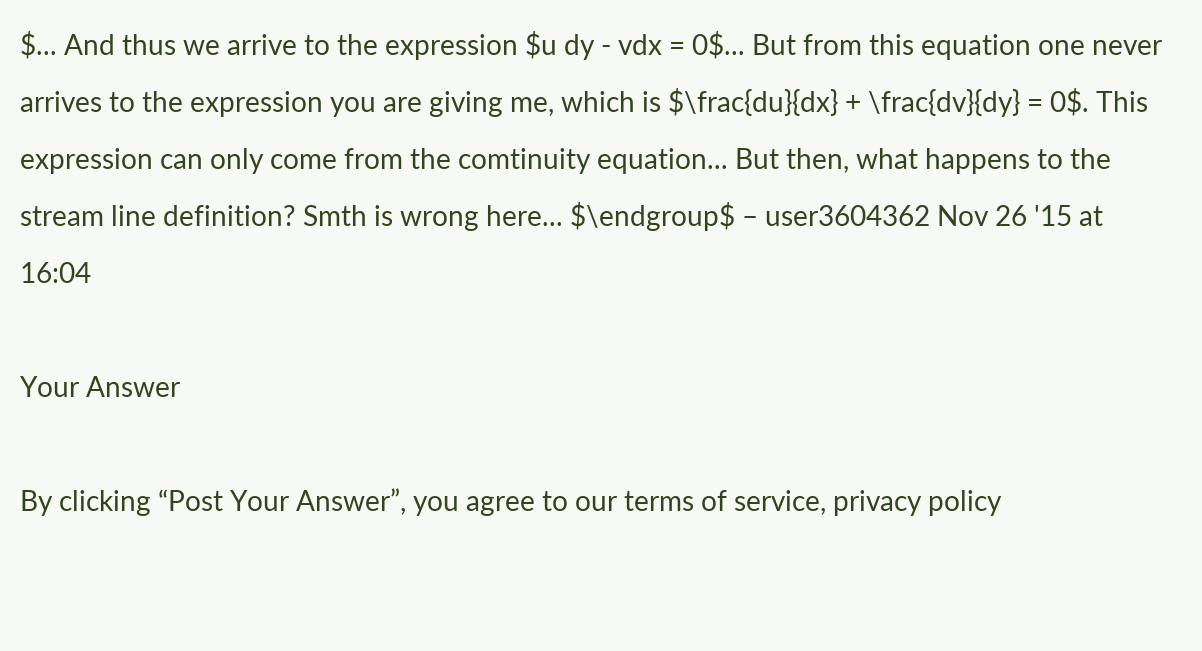$... And thus we arrive to the expression $u dy - vdx = 0$... But from this equation one never arrives to the expression you are giving me, which is $\frac{du}{dx} + \frac{dv}{dy} = 0$. This expression can only come from the comtinuity equation... But then, what happens to the stream line definition? Smth is wrong here... $\endgroup$ – user3604362 Nov 26 '15 at 16:04

Your Answer

By clicking “Post Your Answer”, you agree to our terms of service, privacy policy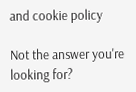and cookie policy

Not the answer you're looking for?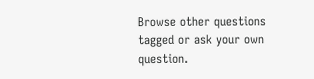Browse other questions tagged or ask your own question.